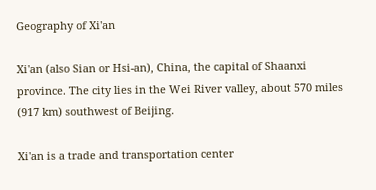Geography of Xi'an

Xi'an (also Sian or Hsi-an), China, the capital of Shaanxi province. The city lies in the Wei River valley, about 570 miles (917 km) southwest of Beijing.

Xi'an is a trade and transportation center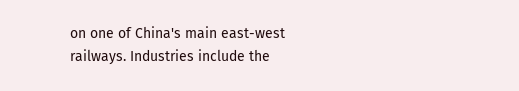on one of China's main east-west railways. Industries include the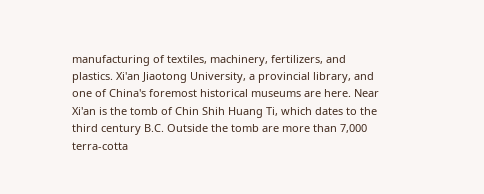manufacturing of textiles, machinery, fertilizers, and plastics. Xi'an Jiaotong University, a provincial library, and one of China's foremost historical museums are here. Near Xi'an is the tomb of Chin Shih Huang Ti, which dates to the third century B.C. Outside the tomb are more than 7,000 terra-cotta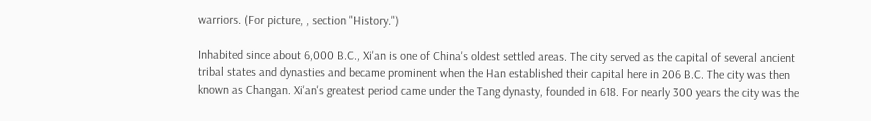warriors. (For picture, , section "History.")

Inhabited since about 6,000 B.C., Xi'an is one of China's oldest settled areas. The city served as the capital of several ancient tribal states and dynasties and became prominent when the Han established their capital here in 206 B.C. The city was then known as Changan. Xi'an's greatest period came under the Tang dynasty, founded in 618. For nearly 300 years the city was the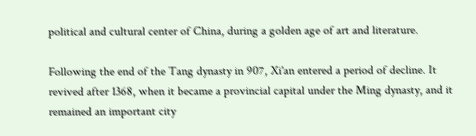political and cultural center of China, during a golden age of art and literature.

Following the end of the Tang dynasty in 907, Xi'an entered a period of decline. It revived after 1368, when it became a provincial capital under the Ming dynasty, and it remained an important city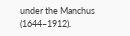under the Manchus (1644–1912).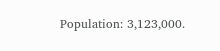Population: 3,123,000.